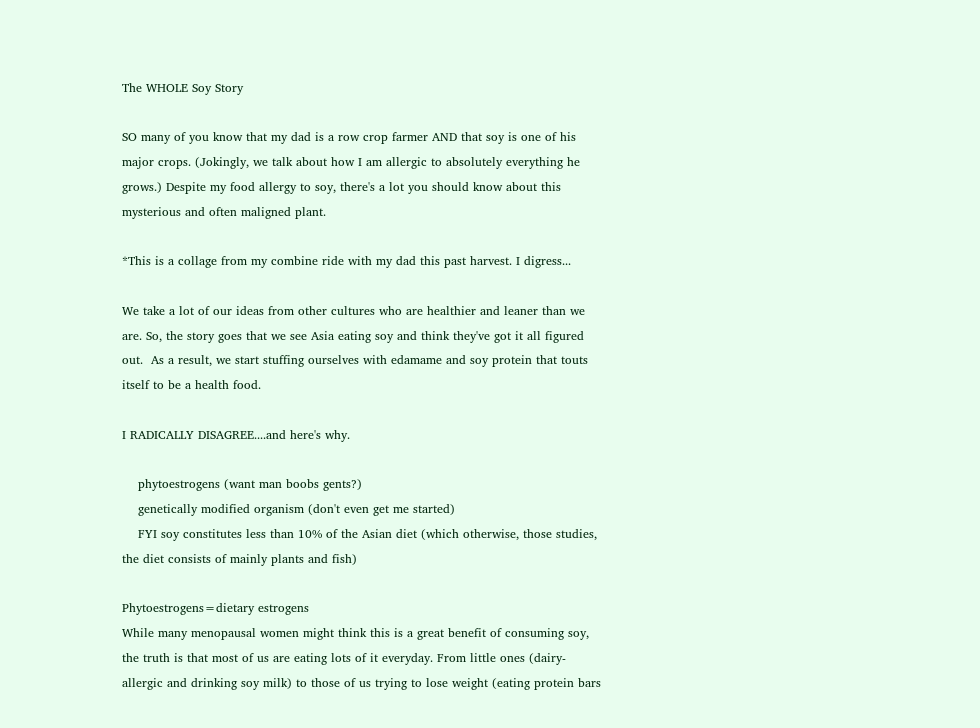The WHOLE Soy Story

SO many of you know that my dad is a row crop farmer AND that soy is one of his major crops. (Jokingly, we talk about how I am allergic to absolutely everything he grows.) Despite my food allergy to soy, there's a lot you should know about this mysterious and often maligned plant.

*This is a collage from my combine ride with my dad this past harvest. I digress...

We take a lot of our ideas from other cultures who are healthier and leaner than we are. So, the story goes that we see Asia eating soy and think they've got it all figured out.  As a result, we start stuffing ourselves with edamame and soy protein that touts itself to be a health food.

I RADICALLY DISAGREE....and here's why.

    phytoestrogens (want man boobs gents?)
    genetically modified organism (don't even get me started)
    FYI soy constitutes less than 10% of the Asian diet (which otherwise, those studies, the diet consists of mainly plants and fish)

Phytoestrogens=dietary estrogens
While many menopausal women might think this is a great benefit of consuming soy, the truth is that most of us are eating lots of it everyday. From little ones (dairy-allergic and drinking soy milk) to those of us trying to lose weight (eating protein bars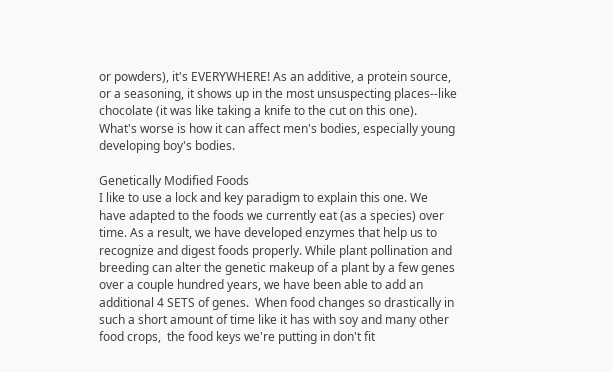or powders), it's EVERYWHERE! As an additive, a protein source, or a seasoning, it shows up in the most unsuspecting places--like chocolate (it was like taking a knife to the cut on this one). What's worse is how it can affect men's bodies, especially young developing boy's bodies.

Genetically Modified Foods
I like to use a lock and key paradigm to explain this one. We have adapted to the foods we currently eat (as a species) over time. As a result, we have developed enzymes that help us to recognize and digest foods properly. While plant pollination and breeding can alter the genetic makeup of a plant by a few genes over a couple hundred years, we have been able to add an additional 4 SETS of genes.  When food changes so drastically in such a short amount of time like it has with soy and many other food crops,  the food keys we're putting in don't fit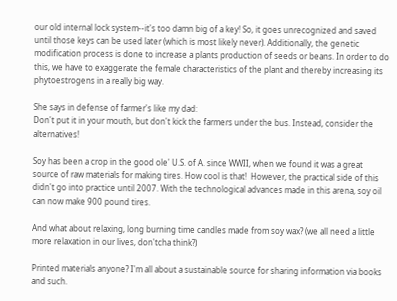our old internal lock system--it's too damn big of a key! So, it goes unrecognized and saved until those keys can be used later (which is most likely never). Additionally, the genetic modification process is done to increase a plants production of seeds or beans. In order to do this, we have to exaggerate the female characteristics of the plant and thereby increasing its phytoestrogens in a really big way.

She says in defense of farmer's like my dad:
Don't put it in your mouth, but don't kick the farmers under the bus. Instead, consider the alternatives!

Soy has been a crop in the good ole' U.S. of A. since WWII, when we found it was a great source of raw materials for making tires. How cool is that!  However, the practical side of this didn't go into practice until 2007. With the technological advances made in this arena, soy oil can now make 900 pound tires.

And what about relaxing, long burning time candles made from soy wax? (we all need a little more relaxation in our lives, don'tcha think?)

Printed materials anyone? I'm all about a sustainable source for sharing information via books and such.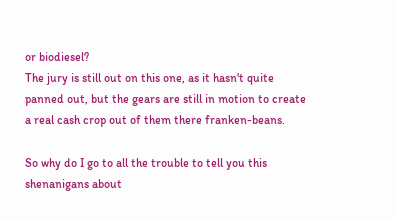or biodiesel?
The jury is still out on this one, as it hasn't quite panned out, but the gears are still in motion to create a real cash crop out of them there franken-beans.

So why do I go to all the trouble to tell you this shenanigans about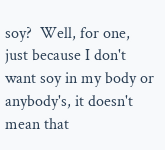soy?  Well, for one, just because I don't want soy in my body or anybody's, it doesn't mean that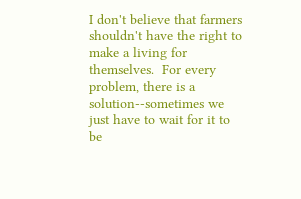I don't believe that farmers shouldn't have the right to make a living for themselves.  For every problem, there is a solution--sometimes we just have to wait for it to be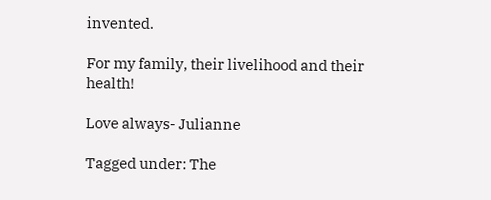invented.

For my family, their livelihood and their health!

Love always- Julianne

Tagged under: The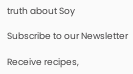truth about Soy

Subscribe to our Newsletter

Receive recipes,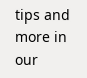tips and more in our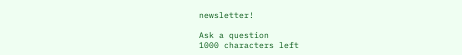newsletter!

Ask a question
1000 characters left